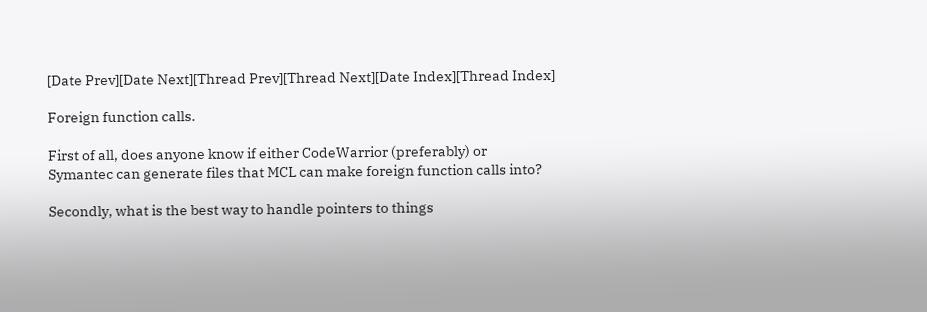[Date Prev][Date Next][Thread Prev][Thread Next][Date Index][Thread Index]

Foreign function calls.

First of all, does anyone know if either CodeWarrior (preferably) or
Symantec can generate files that MCL can make foreign function calls into?

Secondly, what is the best way to handle pointers to things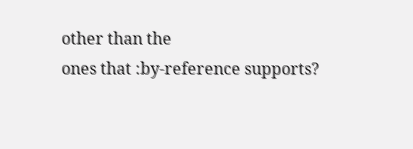other than the
ones that :by-reference supports?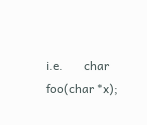i.e.       char foo(char *x);